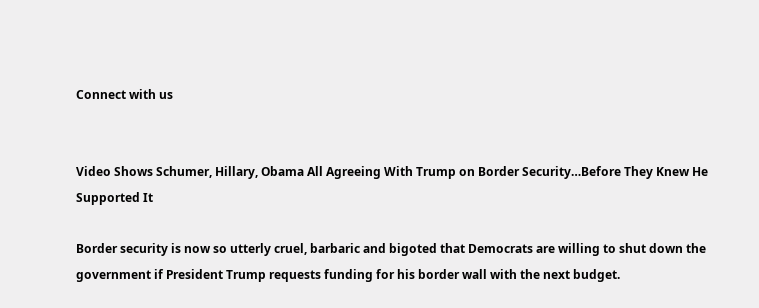Connect with us


Video Shows Schumer, Hillary, Obama All Agreeing With Trump on Border Security…Before They Knew He Supported It

Border security is now so utterly cruel, barbaric and bigoted that Democrats are willing to shut down the government if President Trump requests funding for his border wall with the next budget.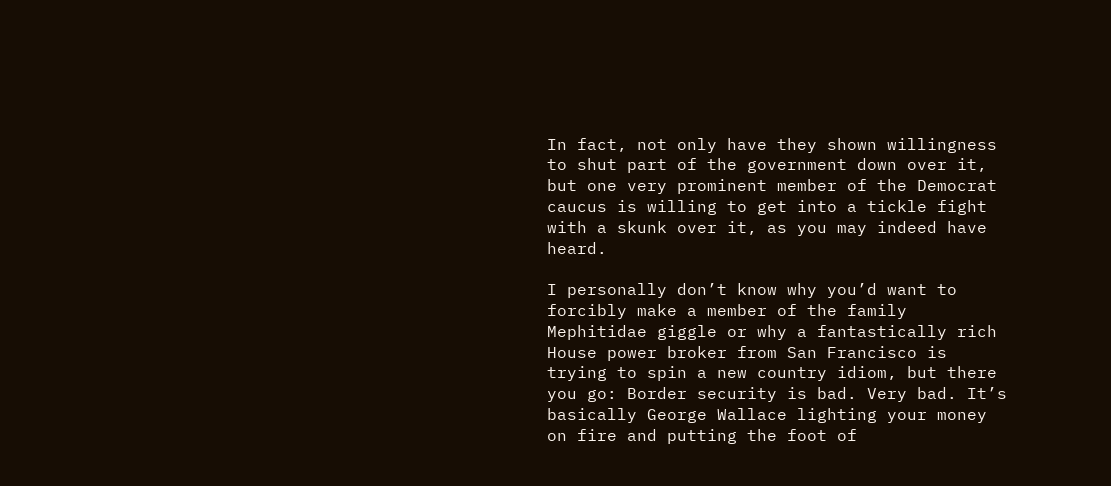In fact, not only have they shown willingness to shut part of the government down over it, but one very prominent member of the Democrat caucus is willing to get into a tickle fight with a skunk over it, as you may indeed have heard.

I personally don’t know why you’d want to forcibly make a member of the family Mephitidae giggle or why a fantastically rich House power broker from San Francisco is trying to spin a new country idiom, but there you go: Border security is bad. Very bad. It’s basically George Wallace lighting your money on fire and putting the foot of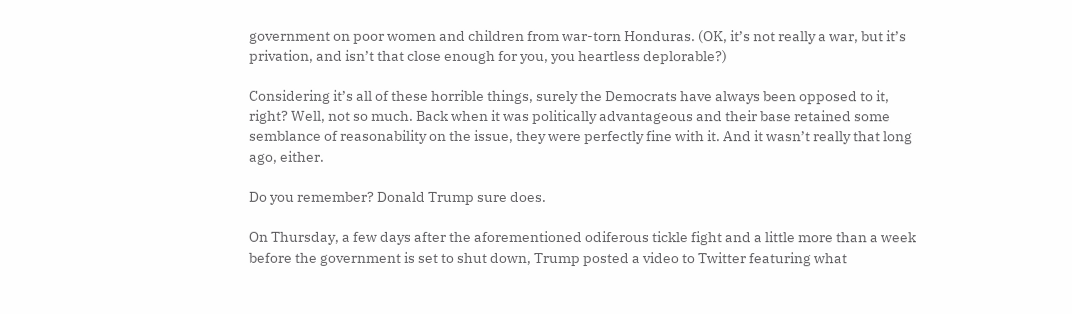government on poor women and children from war-torn Honduras. (OK, it’s not really a war, but it’s privation, and isn’t that close enough for you, you heartless deplorable?)

Considering it’s all of these horrible things, surely the Democrats have always been opposed to it, right? Well, not so much. Back when it was politically advantageous and their base retained some semblance of reasonability on the issue, they were perfectly fine with it. And it wasn’t really that long ago, either.

Do you remember? Donald Trump sure does.

On Thursday, a few days after the aforementioned odiferous tickle fight and a little more than a week before the government is set to shut down, Trump posted a video to Twitter featuring what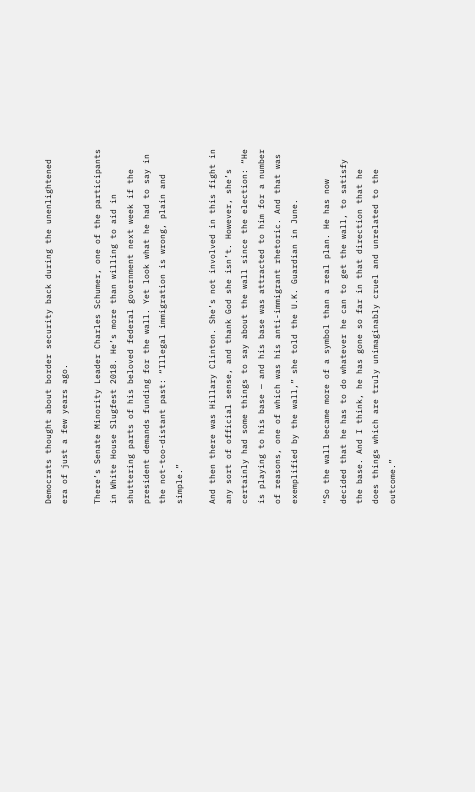Democrats thought about border security back during the unenlightened era of just a few years ago.

There’s Senate Minority Leader Charles Schumer, one of the participants in White House Slugfest 2018. He’s more than willing to aid in shuttering parts of his beloved federal government next week if the president demands funding for the wall. Yet look what he had to say in the not-too-distant past: “Illegal immigration is wrong, plain and simple.”

And then there was Hillary Clinton. She’s not involved in this fight in any sort of official sense, and thank God she isn’t. However, she’s certainly had some things to say about the wall since the election: “He is playing to his base — and his base was attracted to him for a number of reasons, one of which was his anti-immigrant rhetoric. And that was exemplified by the wall,” she told the U.K. Guardian in June.

“So the wall became more of a symbol than a real plan. He has now decided that he has to do whatever he can to get the wall, to satisfy the base. And I think, he has gone so far in that direction that he does things which are truly unimaginably cruel and unrelated to the outcome.”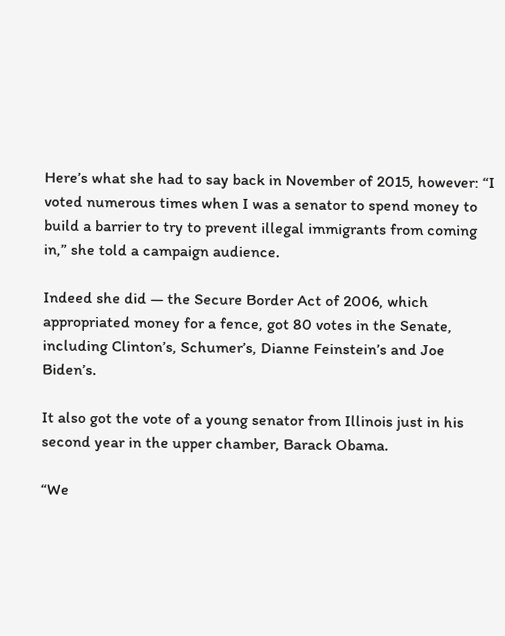Here’s what she had to say back in November of 2015, however: “I voted numerous times when I was a senator to spend money to build a barrier to try to prevent illegal immigrants from coming in,” she told a campaign audience.

Indeed she did — the Secure Border Act of 2006, which appropriated money for a fence, got 80 votes in the Senate, including Clinton’s, Schumer’s, Dianne Feinstein’s and Joe Biden’s.

It also got the vote of a young senator from Illinois just in his second year in the upper chamber, Barack Obama.

“We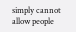simply cannot allow people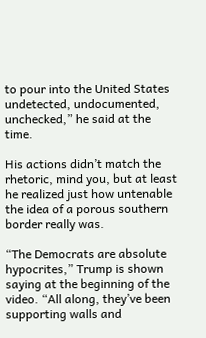to pour into the United States undetected, undocumented, unchecked,” he said at the time.

His actions didn’t match the rhetoric, mind you, but at least he realized just how untenable the idea of a porous southern border really was.

“The Democrats are absolute hypocrites,” Trump is shown saying at the beginning of the video. “All along, they’ve been supporting walls and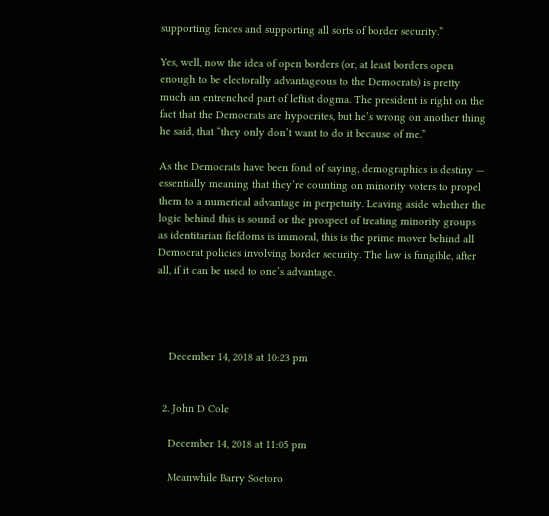supporting fences and supporting all sorts of border security.”

Yes, well, now the idea of open borders (or, at least borders open enough to be electorally advantageous to the Democrats) is pretty much an entrenched part of leftist dogma. The president is right on the fact that the Democrats are hypocrites, but he’s wrong on another thing he said, that “they only don’t want to do it because of me.”

As the Democrats have been fond of saying, demographics is destiny — essentially meaning that they’re counting on minority voters to propel them to a numerical advantage in perpetuity. Leaving aside whether the logic behind this is sound or the prospect of treating minority groups as identitarian fiefdoms is immoral, this is the prime mover behind all Democrat policies involving border security. The law is fungible, after all, if it can be used to one’s advantage.




    December 14, 2018 at 10:23 pm


  2. John D Cole

    December 14, 2018 at 11:05 pm

    Meanwhile Barry Soetoro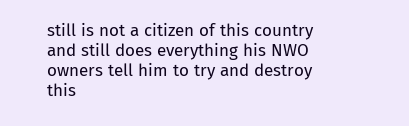still is not a citizen of this country and still does everything his NWO owners tell him to try and destroy this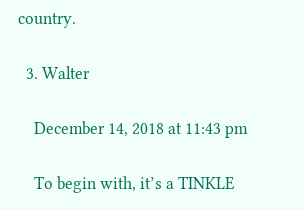country.

  3. Walter

    December 14, 2018 at 11:43 pm

    To begin with, it’s a TINKLE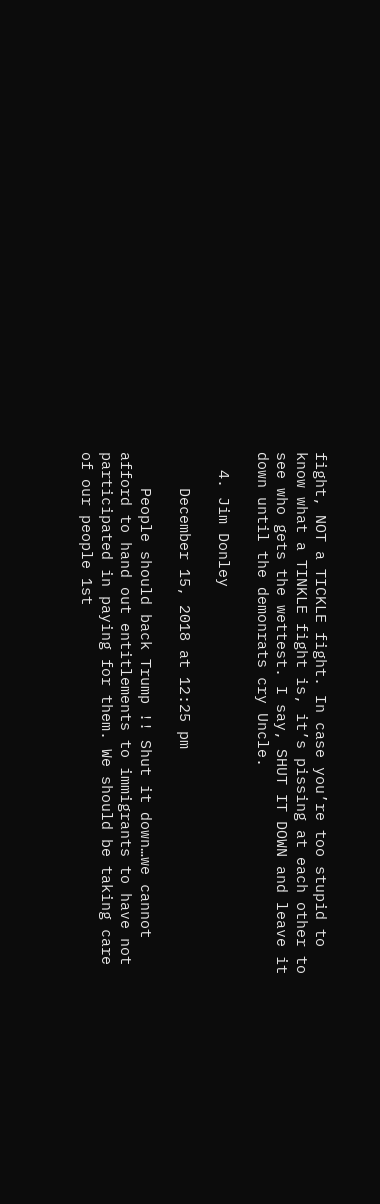fight, NOT a TICKLE fight. In case you’re too stupid to know what a TINKLE fight is, it’s pissing at each other to see who gets the wettest. I say, SHUT IT DOWN and leave it down until the demonrats cry Uncle.

  4. Jim Donley

    December 15, 2018 at 12:25 pm

    People should back Trump !! Shut it down…we cannot afford to hand out entitlements to immigrants to have not participated in paying for them. We should be taking care of our people 1st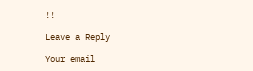!!

Leave a Reply

Your email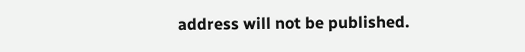address will not be published.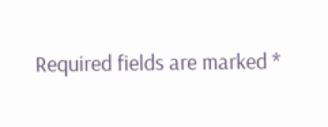Required fields are marked *